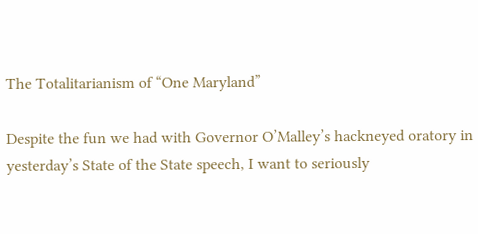The Totalitarianism of “One Maryland”

Despite the fun we had with Governor O’Malley’s hackneyed oratory in yesterday’s State of the State speech, I want to seriously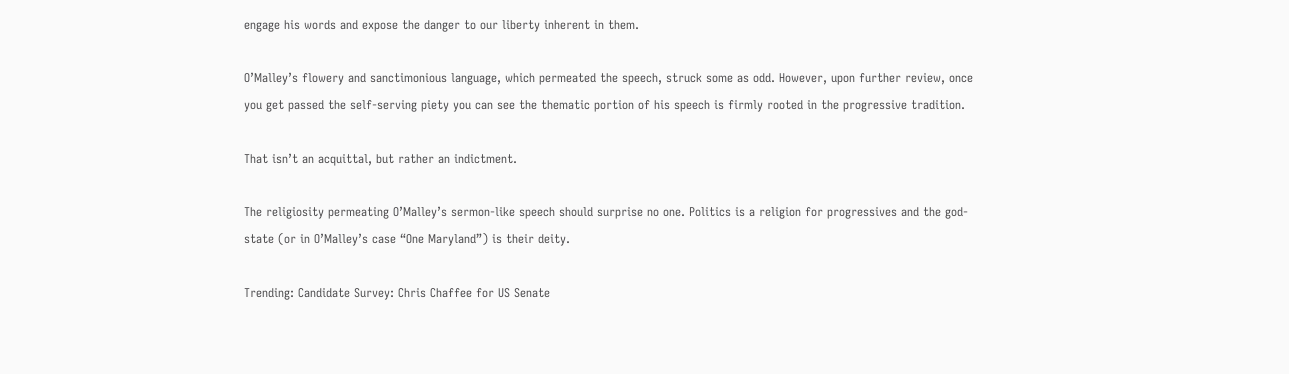engage his words and expose the danger to our liberty inherent in them.

O’Malley’s flowery and sanctimonious language, which permeated the speech, struck some as odd. However, upon further review, once you get passed the self-serving piety you can see the thematic portion of his speech is firmly rooted in the progressive tradition.

That isn’t an acquittal, but rather an indictment.

The religiosity permeating O’Malley’s sermon-like speech should surprise no one. Politics is a religion for progressives and the god-state (or in O’Malley’s case “One Maryland”) is their deity.

Trending: Candidate Survey: Chris Chaffee for US Senate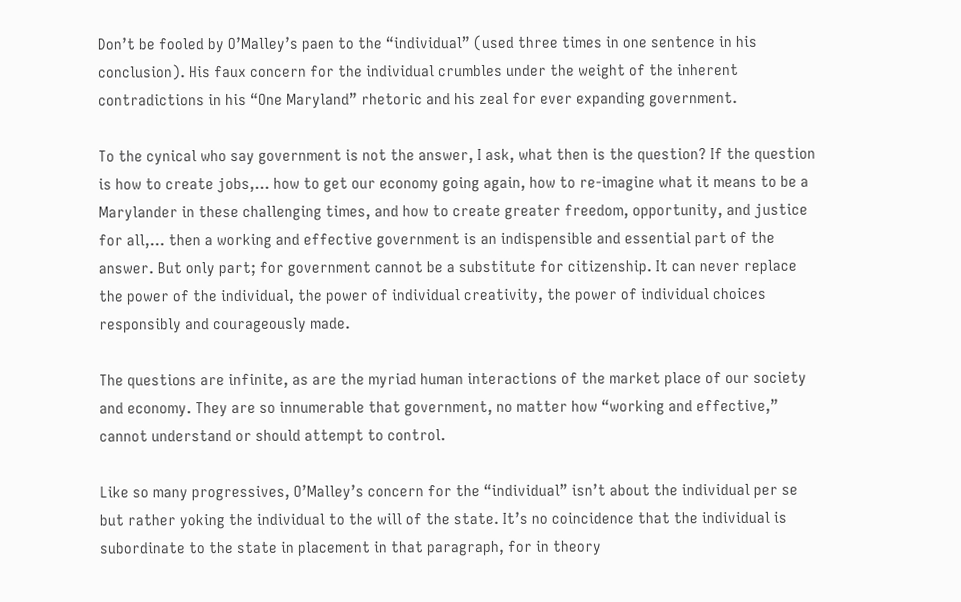Don’t be fooled by O’Malley’s paen to the “individual” (used three times in one sentence in his conclusion). His faux concern for the individual crumbles under the weight of the inherent contradictions in his “One Maryland” rhetoric and his zeal for ever expanding government.

To the cynical who say government is not the answer, I ask, what then is the question? If the question is how to create jobs,… how to get our economy going again, how to re-imagine what it means to be a Marylander in these challenging times, and how to create greater freedom, opportunity, and justice for all,… then a working and effective government is an indispensible and essential part of the answer. But only part; for government cannot be a substitute for citizenship. It can never replace the power of the individual, the power of individual creativity, the power of individual choices responsibly and courageously made.

The questions are infinite, as are the myriad human interactions of the market place of our society and economy. They are so innumerable that government, no matter how “working and effective,” cannot understand or should attempt to control.

Like so many progressives, O’Malley’s concern for the “individual” isn’t about the individual per se but rather yoking the individual to the will of the state. It’s no coincidence that the individual is subordinate to the state in placement in that paragraph, for in theory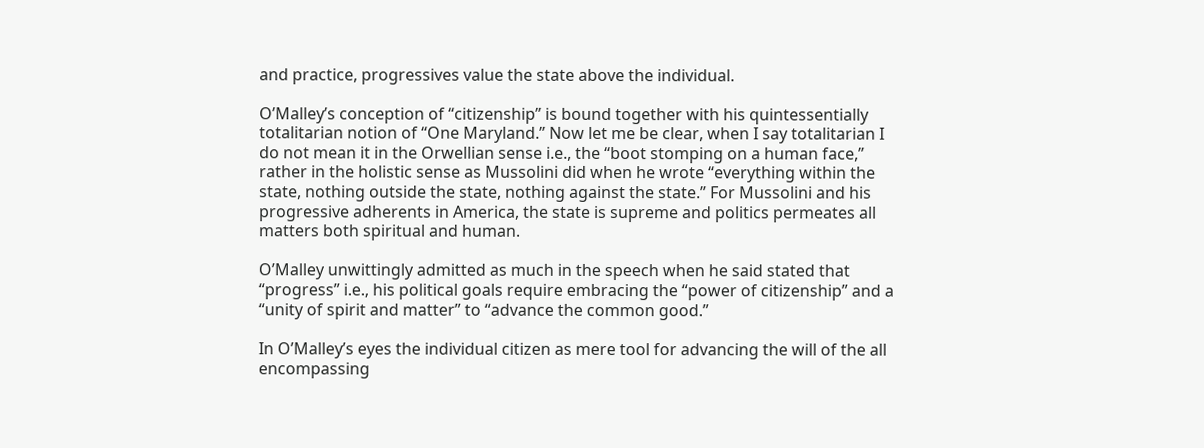and practice, progressives value the state above the individual.

O’Malley’s conception of “citizenship” is bound together with his quintessentially totalitarian notion of “One Maryland.” Now let me be clear, when I say totalitarian I do not mean it in the Orwellian sense i.e., the “boot stomping on a human face,” rather in the holistic sense as Mussolini did when he wrote “everything within the state, nothing outside the state, nothing against the state.” For Mussolini and his progressive adherents in America, the state is supreme and politics permeates all matters both spiritual and human.

O’Malley unwittingly admitted as much in the speech when he said stated that “progress” i.e., his political goals require embracing the “power of citizenship” and a “unity of spirit and matter” to “advance the common good.”

In O’Malley’s eyes the individual citizen as mere tool for advancing the will of the all encompassing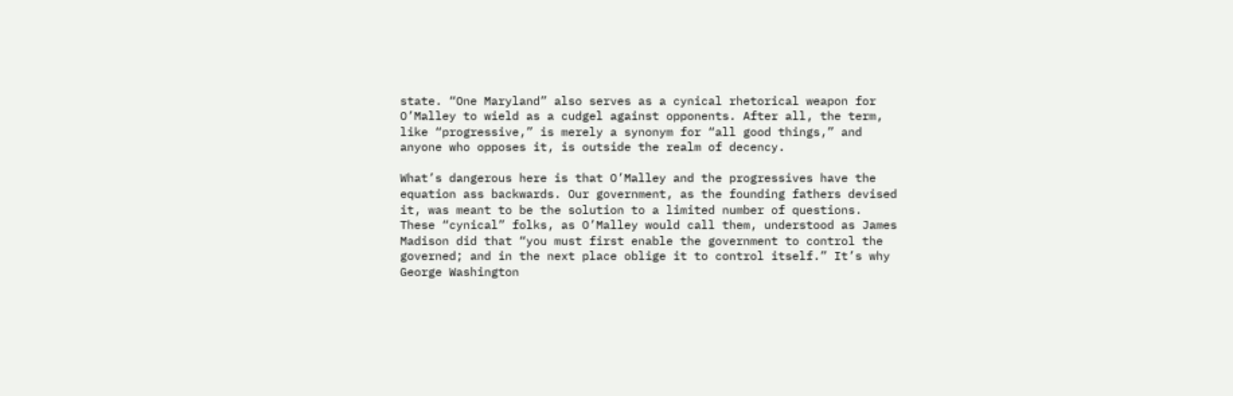state. “One Maryland” also serves as a cynical rhetorical weapon for O’Malley to wield as a cudgel against opponents. After all, the term, like “progressive,” is merely a synonym for “all good things,” and anyone who opposes it, is outside the realm of decency.

What’s dangerous here is that O’Malley and the progressives have the equation ass backwards. Our government, as the founding fathers devised it, was meant to be the solution to a limited number of questions. These “cynical” folks, as O’Malley would call them, understood as James Madison did that “you must first enable the government to control the governed; and in the next place oblige it to control itself.” It’s why George Washington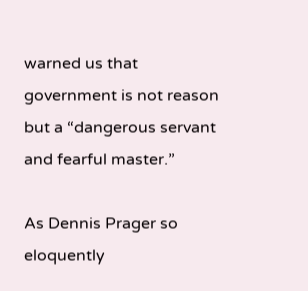warned us that government is not reason but a “dangerous servant and fearful master.”

As Dennis Prager so eloquently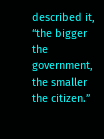described it, “the bigger the government, the smaller the citizen.”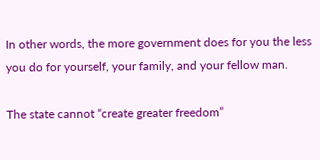In other words, the more government does for you the less you do for yourself, your family, and your fellow man.

The state cannot “create greater freedom”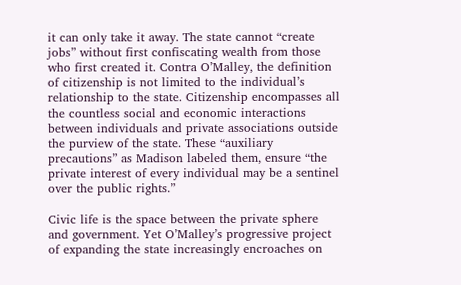it can only take it away. The state cannot “create jobs” without first confiscating wealth from those who first created it. Contra O’Malley, the definition of citizenship is not limited to the individual’s relationship to the state. Citizenship encompasses all the countless social and economic interactions between individuals and private associations outside the purview of the state. These “auxiliary precautions” as Madison labeled them, ensure “the private interest of every individual may be a sentinel over the public rights.”

Civic life is the space between the private sphere and government. Yet O’Malley’s progressive project of expanding the state increasingly encroaches on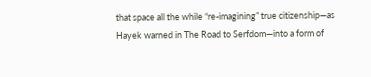that space all the while “re-imagining” true citizenship—as Hayek warned in The Road to Serfdom—into a form of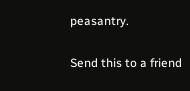peasantry.

Send this to a friend